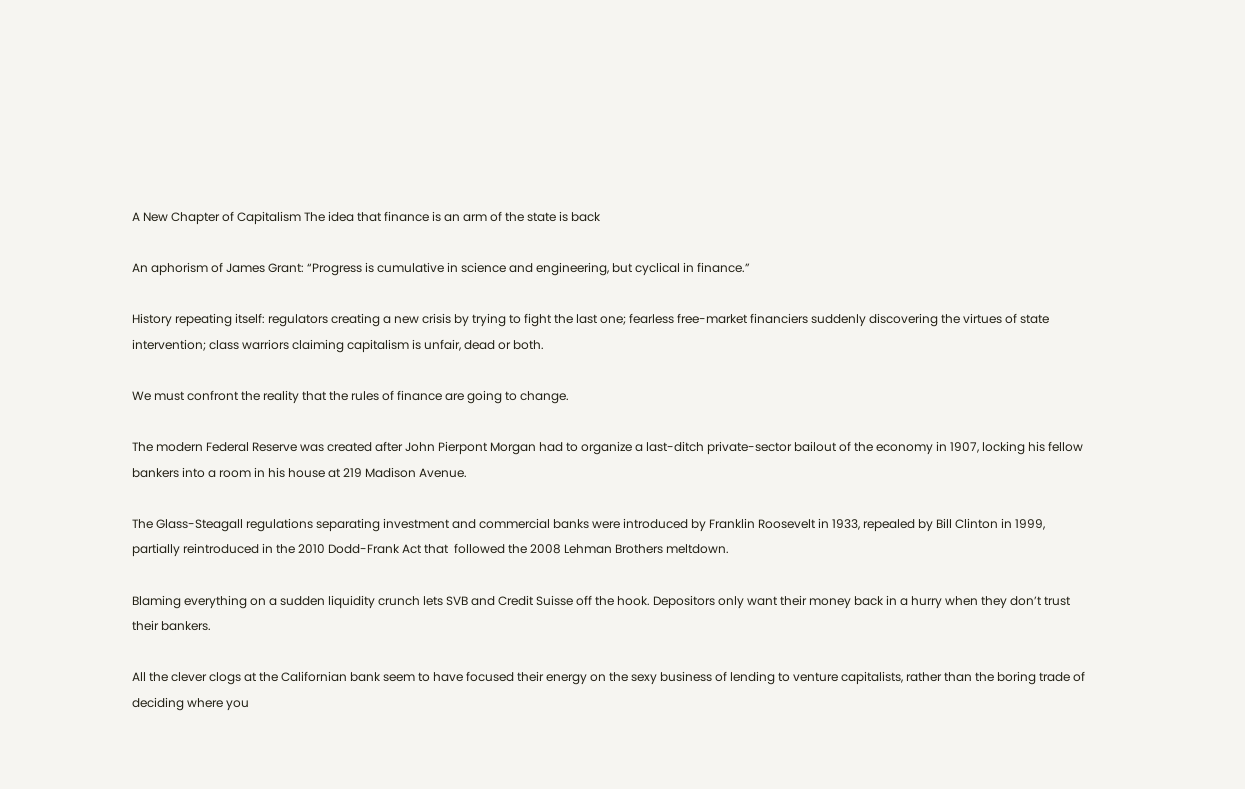A New Chapter of Capitalism The idea that finance is an arm of the state is back

An aphorism of James Grant: “Progress is cumulative in science and engineering, but cyclical in finance.”

History repeating itself: regulators creating a new crisis by trying to fight the last one; fearless free-market financiers suddenly discovering the virtues of state intervention; class warriors claiming capitalism is unfair, dead or both.

We must confront the reality that the rules of finance are going to change.

The modern Federal Reserve was created after John Pierpont Morgan had to organize a last-ditch private-sector bailout of the economy in 1907, locking his fellow bankers into a room in his house at 219 Madison Avenue.

The Glass-Steagall regulations separating investment and commercial banks were introduced by Franklin Roosevelt in 1933, repealed by Bill Clinton in 1999,  partially reintroduced in the 2010 Dodd-Frank Act that  followed the 2008 Lehman Brothers meltdown.

Blaming everything on a sudden liquidity crunch lets SVB and Credit Suisse off the hook. Depositors only want their money back in a hurry when they don’t trust their bankers.

All the clever clogs at the Californian bank seem to have focused their energy on the sexy business of lending to venture capitalists, rather than the boring trade of deciding where you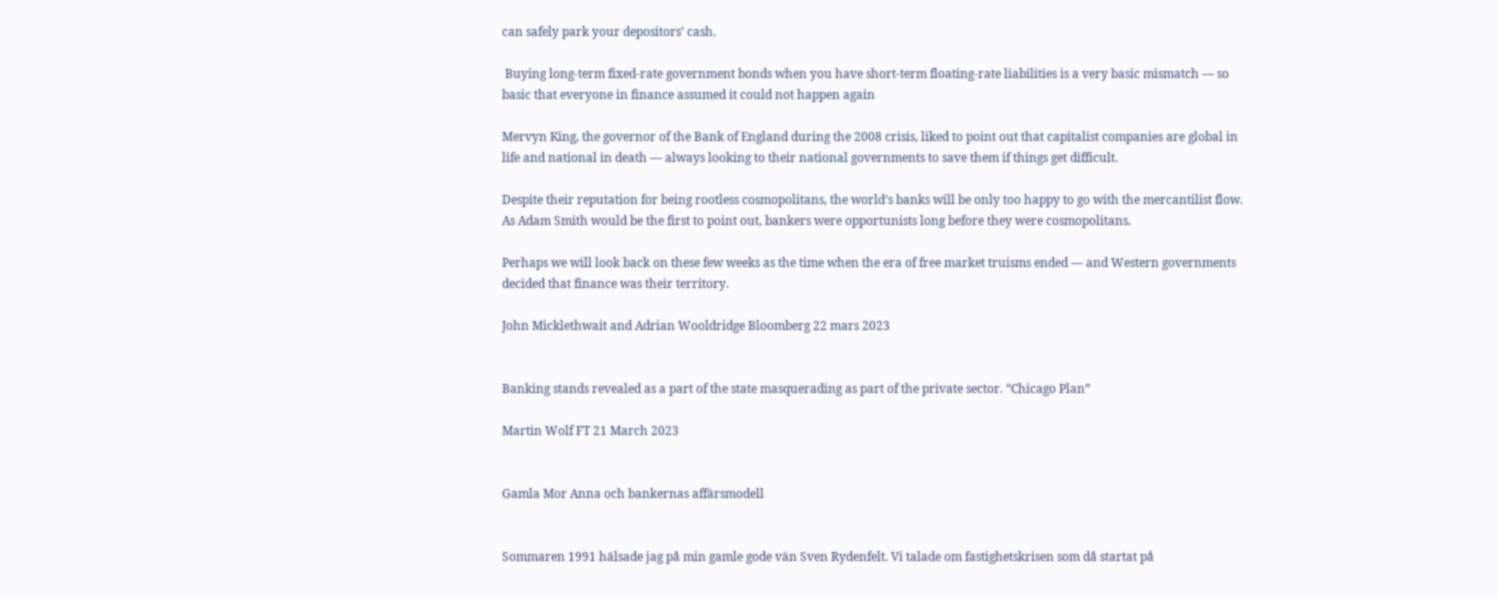can safely park your depositors’ cash.

 Buying long-term fixed-rate government bonds when you have short-term floating-rate liabilities is a very basic mismatch — so basic that everyone in finance assumed it could not happen again

Mervyn King, the governor of the Bank of England during the 2008 crisis, liked to point out that capitalist companies are global in life and national in death — always looking to their national governments to save them if things get difficult.

Despite their reputation for being rootless cosmopolitans, the world’s banks will be only too happy to go with the mercantilist flow. As Adam Smith would be the first to point out, bankers were opportunists long before they were cosmopolitans.

Perhaps we will look back on these few weeks as the time when the era of free market truisms ended — and Western governments decided that finance was their territory.

John Micklethwait and Adrian Wooldridge Bloomberg 22 mars 2023


Banking stands revealed as a part of the state masquerading as part of the private sector. “Chicago Plan”

Martin Wolf FT 21 March 2023


Gamla Mor Anna och bankernas affärsmodell


Sommaren 1991 hälsade jag på min gamle gode vän Sven Rydenfelt. Vi talade om fastighetskrisen som då startat på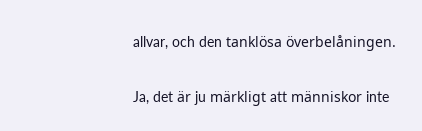allvar, och den tanklösa överbelåningen.

Ja, det är ju märkligt att människor inte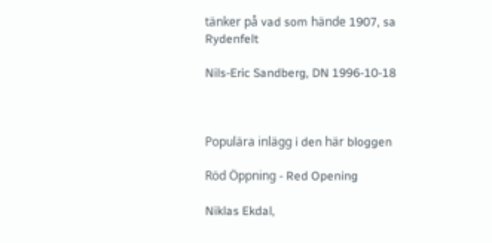tänker på vad som hände 1907, sa Rydenfelt

Nils-Eric Sandberg, DN 1996-10-18



Populära inlägg i den här bloggen

Röd Öppning - Red Opening

Niklas Ekdal,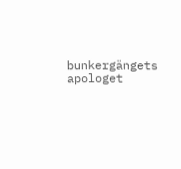bunkergängets apologet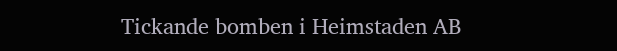Tickande bomben i Heimstaden AB